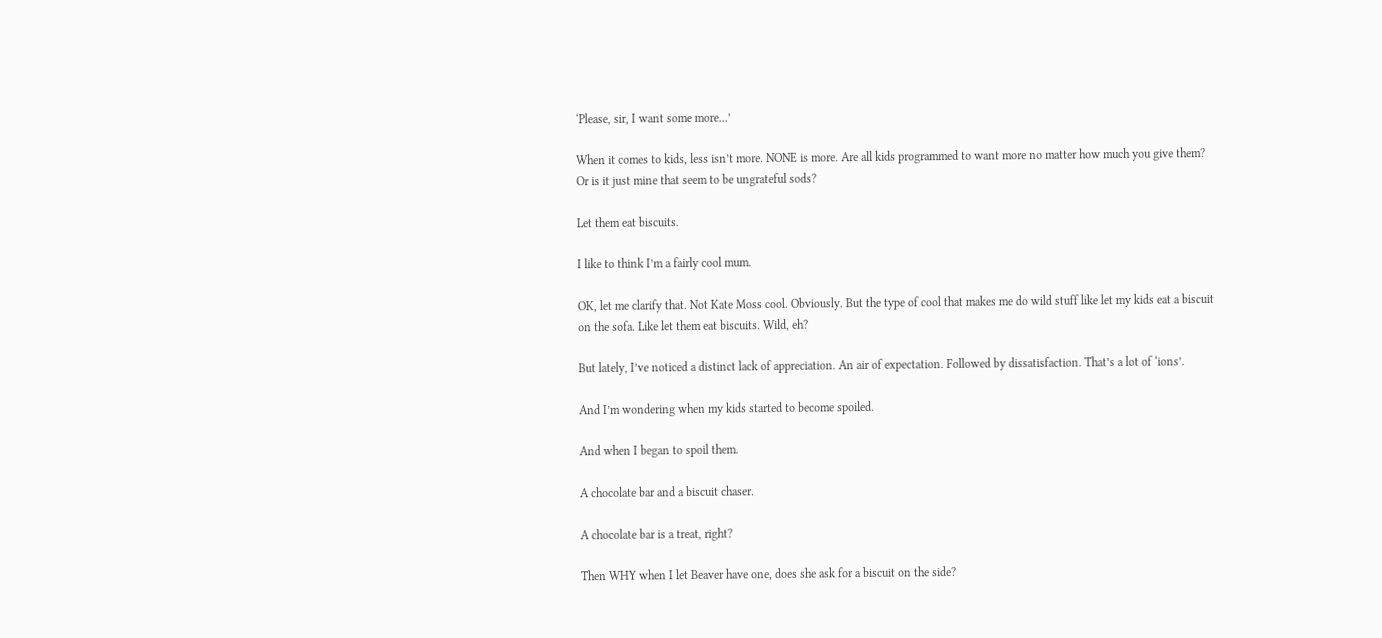‘Please, sir, I want some more…’

When it comes to kids, less isn’t more. NONE is more. Are all kids programmed to want more no matter how much you give them? Or is it just mine that seem to be ungrateful sods?

Let them eat biscuits.

I like to think I’m a fairly cool mum.

OK, let me clarify that. Not Kate Moss cool. Obviously. But the type of cool that makes me do wild stuff like let my kids eat a biscuit on the sofa. Like let them eat biscuits. Wild, eh?

But lately, I’ve noticed a distinct lack of appreciation. An air of expectation. Followed by dissatisfaction. That’s a lot of ‘ions’.

And I’m wondering when my kids started to become spoiled.

And when I began to spoil them.

A chocolate bar and a biscuit chaser.

A chocolate bar is a treat, right?

Then WHY when I let Beaver have one, does she ask for a biscuit on the side?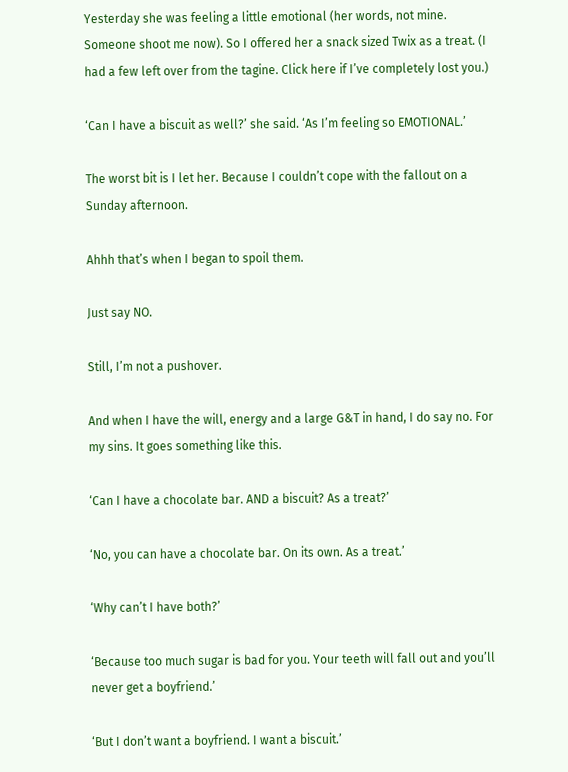Yesterday she was feeling a little emotional (her words, not mine. Someone shoot me now). So I offered her a snack sized Twix as a treat. (I had a few left over from the tagine. Click here if I’ve completely lost you.)

‘Can I have a biscuit as well?’ she said. ‘As I’m feeling so EMOTIONAL.’

The worst bit is I let her. Because I couldn’t cope with the fallout on a Sunday afternoon.

Ahhh that’s when I began to spoil them.

Just say NO.

Still, I’m not a pushover.

And when I have the will, energy and a large G&T in hand, I do say no. For my sins. It goes something like this.

‘Can I have a chocolate bar. AND a biscuit? As a treat?’

‘No, you can have a chocolate bar. On its own. As a treat.’

‘Why can’t I have both?’

‘Because too much sugar is bad for you. Your teeth will fall out and you’ll never get a boyfriend.’

‘But I don’t want a boyfriend. I want a biscuit.’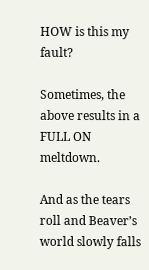HOW is this my fault?

Sometimes, the above results in a FULL ON meltdown.

And as the tears roll and Beaver’s world slowly falls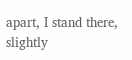apart, I stand there, slightly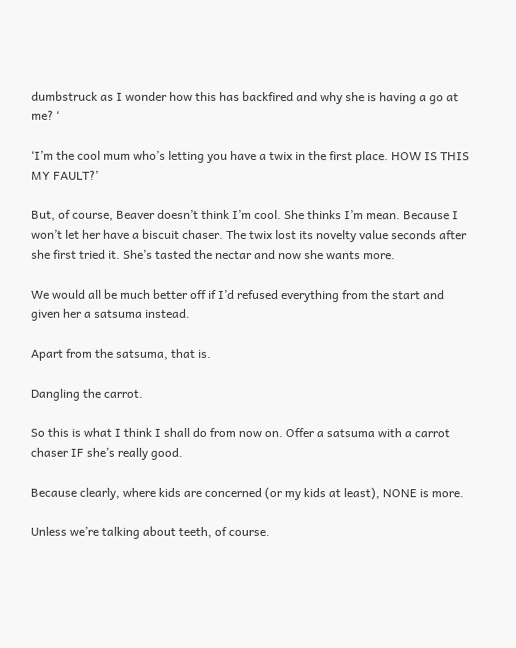dumbstruck as I wonder how this has backfired and why she is having a go at me? ‘

‘I’m the cool mum who’s letting you have a twix in the first place. HOW IS THIS MY FAULT?’

But, of course, Beaver doesn’t think I’m cool. She thinks I’m mean. Because I won’t let her have a biscuit chaser. The twix lost its novelty value seconds after she first tried it. She’s tasted the nectar and now she wants more.

We would all be much better off if I’d refused everything from the start and given her a satsuma instead.

Apart from the satsuma, that is.

Dangling the carrot.

So this is what I think I shall do from now on. Offer a satsuma with a carrot chaser IF she’s really good.

Because clearly, where kids are concerned (or my kids at least), NONE is more.

Unless we’re talking about teeth, of course.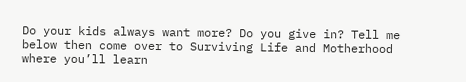Do your kids always want more? Do you give in? Tell me below then come over to Surviving Life and Motherhood where you’ll learn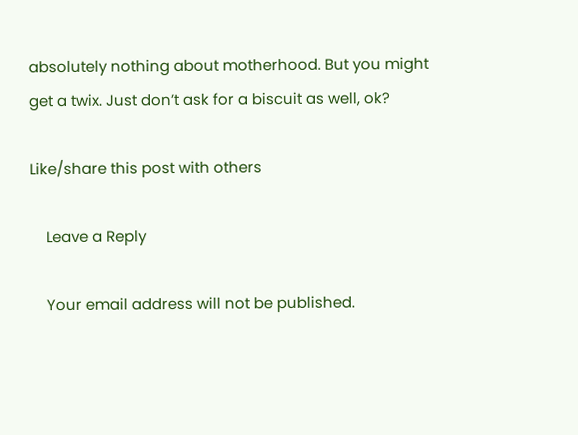absolutely nothing about motherhood. But you might get a twix. Just don’t ask for a biscuit as well, ok?

Like/share this post with others

    Leave a Reply

    Your email address will not be published.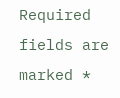Required fields are marked *